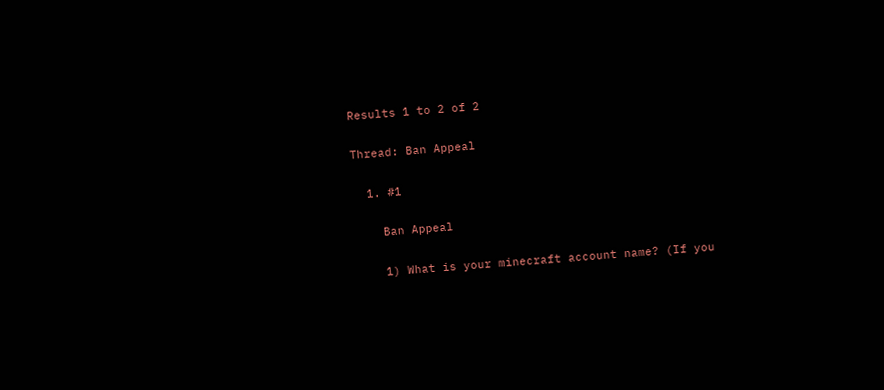Results 1 to 2 of 2

Thread: Ban Appeal

  1. #1

    Ban Appeal

    1) What is your minecraft account name? (If you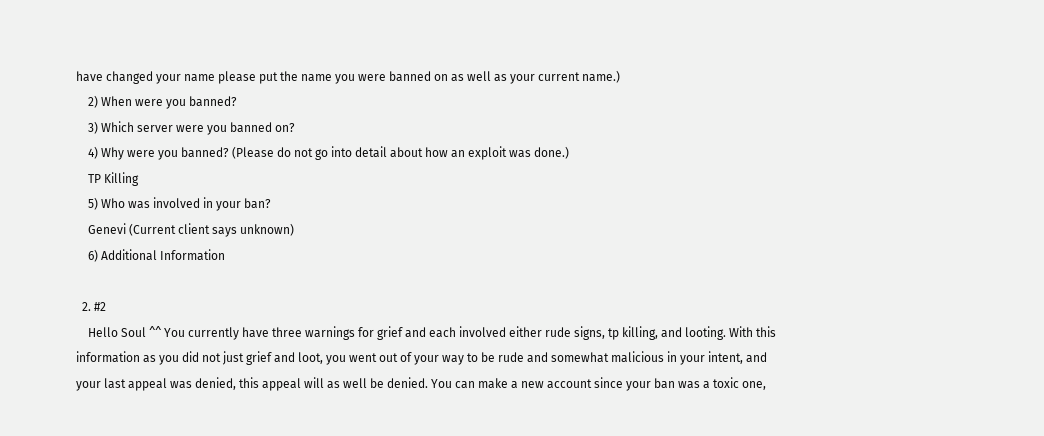have changed your name please put the name you were banned on as well as your current name.)
    2) When were you banned?
    3) Which server were you banned on?
    4) Why were you banned? (Please do not go into detail about how an exploit was done.)
    TP Killing
    5) Who was involved in your ban?
    Genevi (Current client says unknown)
    6) Additional Information

  2. #2
    Hello Soul ^^ You currently have three warnings for grief and each involved either rude signs, tp killing, and looting. With this information as you did not just grief and loot, you went out of your way to be rude and somewhat malicious in your intent, and your last appeal was denied, this appeal will as well be denied. You can make a new account since your ban was a toxic one,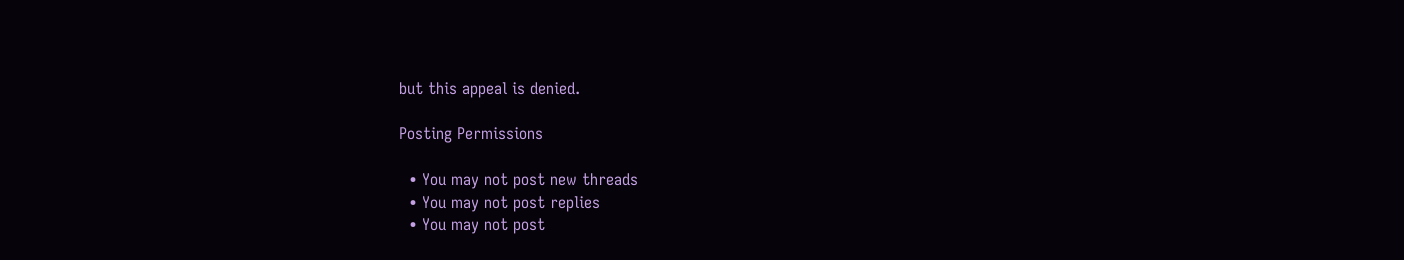but this appeal is denied.

Posting Permissions

  • You may not post new threads
  • You may not post replies
  • You may not post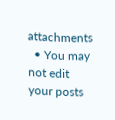attachments
  • You may not edit your posts